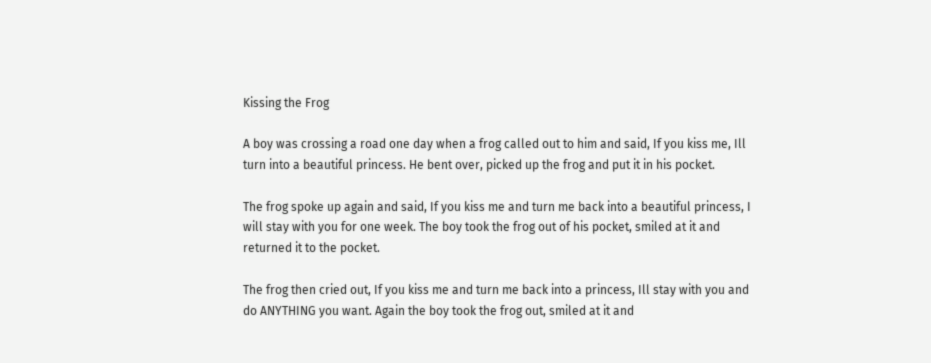Kissing the Frog

A boy was crossing a road one day when a frog called out to him and said, If you kiss me, Ill turn into a beautiful princess. He bent over, picked up the frog and put it in his pocket.

The frog spoke up again and said, If you kiss me and turn me back into a beautiful princess, I will stay with you for one week. The boy took the frog out of his pocket, smiled at it and returned it to the pocket.

The frog then cried out, If you kiss me and turn me back into a princess, Ill stay with you and do ANYTHING you want. Again the boy took the frog out, smiled at it and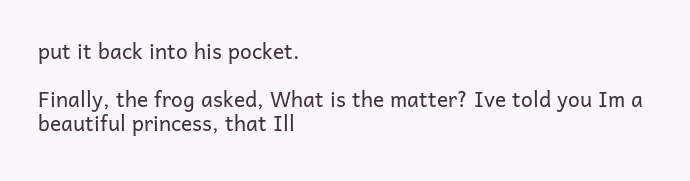put it back into his pocket.

Finally, the frog asked, What is the matter? Ive told you Im a beautiful princess, that Ill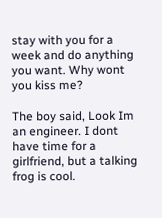stay with you for a week and do anything you want. Why wont you kiss me?

The boy said, Look Im an engineer. I dont have time for a girlfriend, but a talking frog is cool.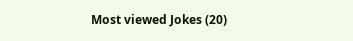Most viewed Jokes (20)